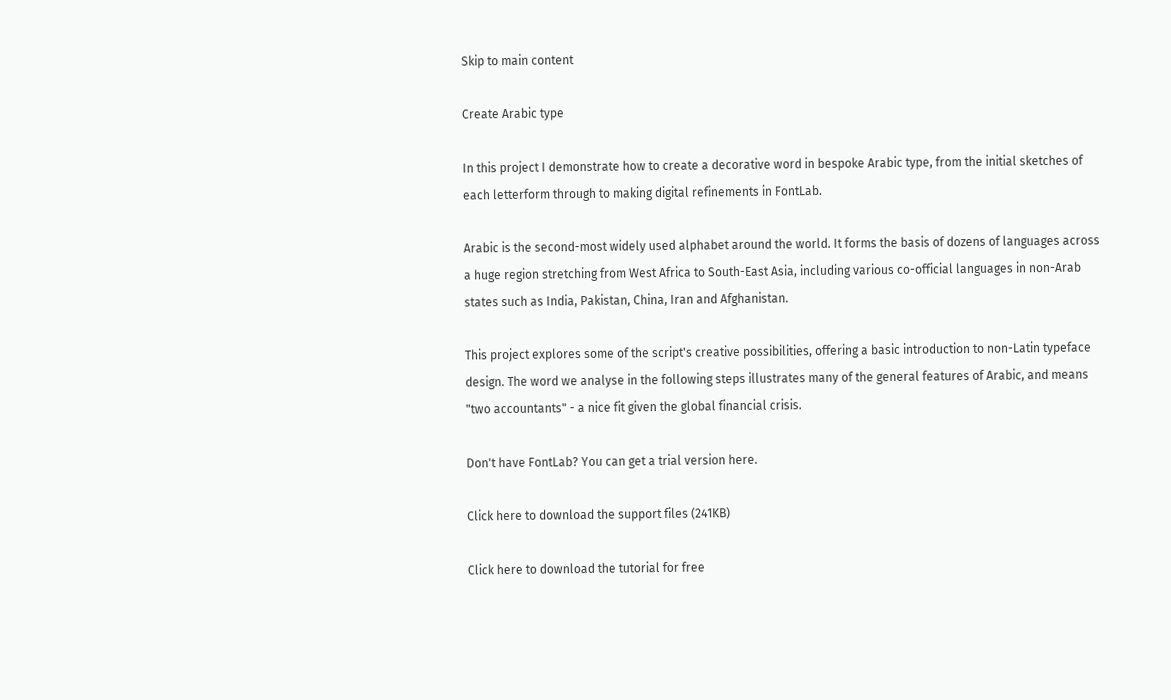Skip to main content

Create Arabic type

In this project I demonstrate how to create a decorative word in bespoke Arabic type, from the initial sketches of each letterform through to making digital refinements in FontLab.

Arabic is the second-most widely used alphabet around the world. It forms the basis of dozens of languages across a huge region stretching from West Africa to South-East Asia, including various co-official languages in non-Arab states such as India, Pakistan, China, Iran and Afghanistan.

This project explores some of the script's creative possibilities, offering a basic introduction to non-Latin typeface design. The word we analyse in the following steps illustrates many of the general features of Arabic, and means "two accountants" - a nice fit given the global financial crisis.

Don't have FontLab? You can get a trial version here.

Click here to download the support files (241KB)

Click here to download the tutorial for free